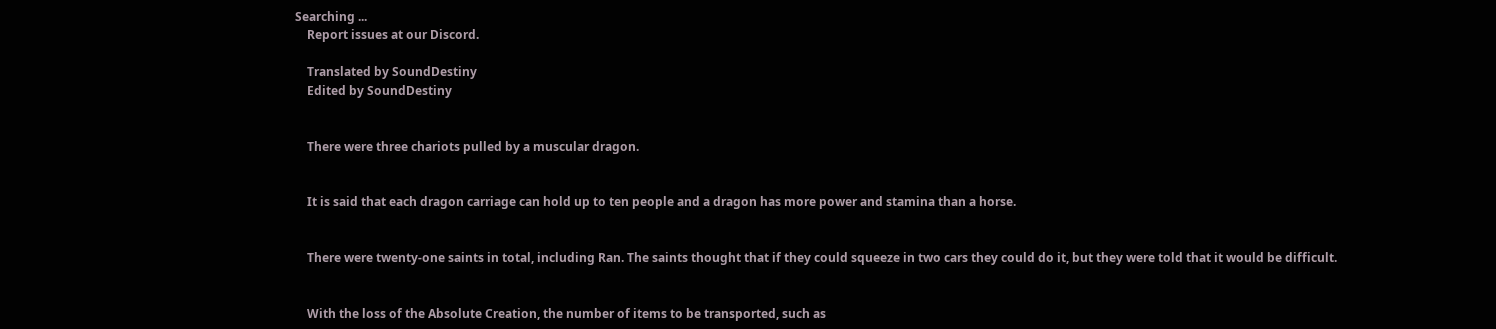Searching ...
    Report issues at our Discord.

    Translated by SoundDestiny
    Edited by SoundDestiny


    There were three chariots pulled by a muscular dragon.


    It is said that each dragon carriage can hold up to ten people and a dragon has more power and stamina than a horse.


    There were twenty-one saints in total, including Ran. The saints thought that if they could squeeze in two cars they could do it, but they were told that it would be difficult.


    With the loss of the Absolute Creation, the number of items to be transported, such as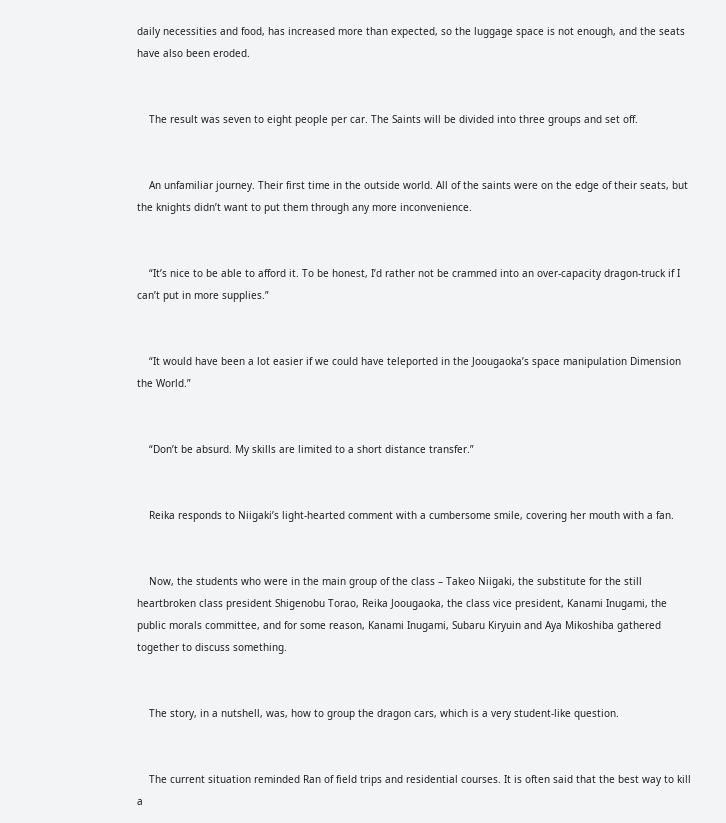daily necessities and food, has increased more than expected, so the luggage space is not enough, and the seats have also been eroded.


    The result was seven to eight people per car. The Saints will be divided into three groups and set off.


    An unfamiliar journey. Their first time in the outside world. All of the saints were on the edge of their seats, but the knights didn’t want to put them through any more inconvenience.


    “It’s nice to be able to afford it. To be honest, I’d rather not be crammed into an over-capacity dragon-truck if I can’t put in more supplies.”


    “It would have been a lot easier if we could have teleported in the Joougaoka’s space manipulation Dimension the World.”


    “Don’t be absurd. My skills are limited to a short distance transfer.”


    Reika responds to Niigaki’s light-hearted comment with a cumbersome smile, covering her mouth with a fan.


    Now, the students who were in the main group of the class – Takeo Niigaki, the substitute for the still heartbroken class president Shigenobu Torao, Reika Joougaoka, the class vice president, Kanami Inugami, the public morals committee, and for some reason, Kanami Inugami, Subaru Kiryuin and Aya Mikoshiba gathered together to discuss something.


    The story, in a nutshell, was, how to group the dragon cars, which is a very student-like question.


    The current situation reminded Ran of field trips and residential courses. It is often said that the best way to kill a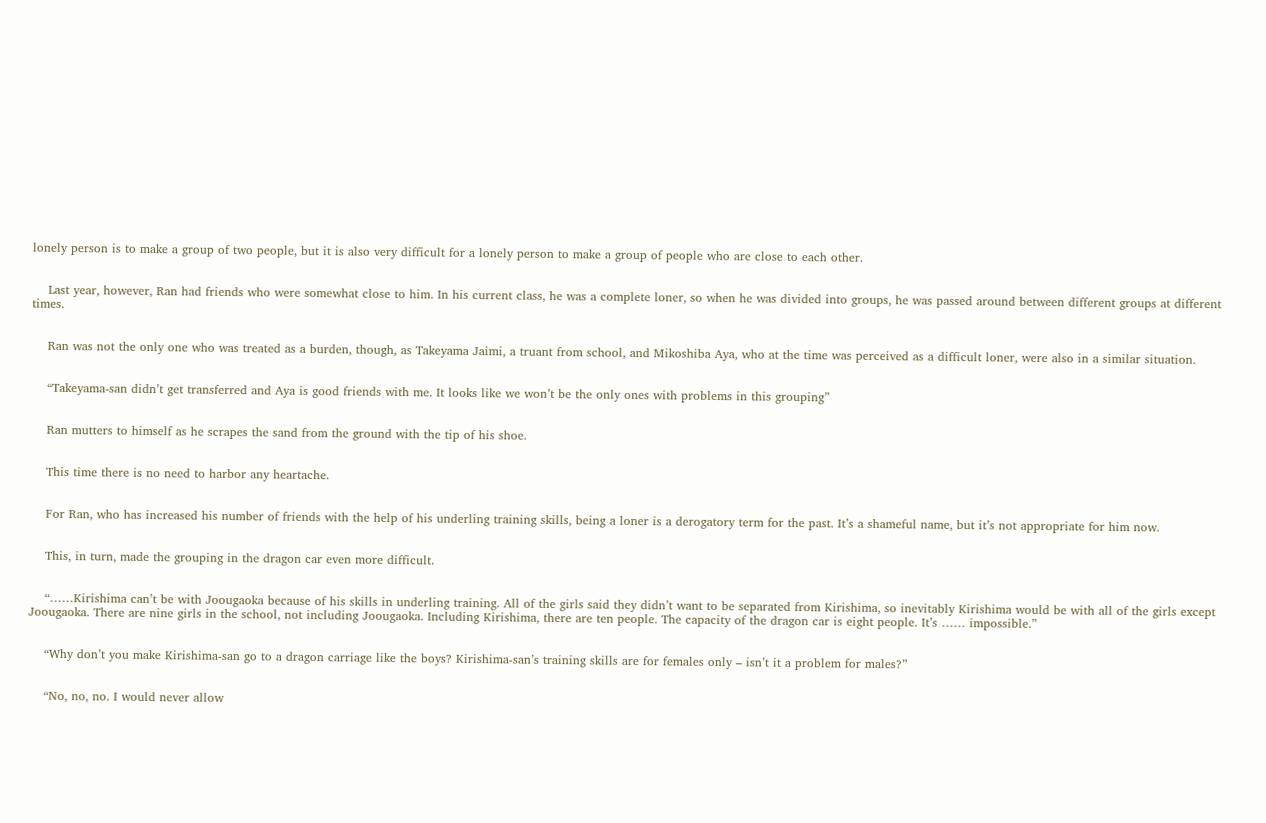lonely person is to make a group of two people, but it is also very difficult for a lonely person to make a group of people who are close to each other.


    Last year, however, Ran had friends who were somewhat close to him. In his current class, he was a complete loner, so when he was divided into groups, he was passed around between different groups at different times.


    Ran was not the only one who was treated as a burden, though, as Takeyama Jaimi, a truant from school, and Mikoshiba Aya, who at the time was perceived as a difficult loner, were also in a similar situation.


    “Takeyama-san didn’t get transferred and Aya is good friends with me. It looks like we won’t be the only ones with problems in this grouping”


    Ran mutters to himself as he scrapes the sand from the ground with the tip of his shoe.


    This time there is no need to harbor any heartache.


    For Ran, who has increased his number of friends with the help of his underling training skills, being a loner is a derogatory term for the past. It’s a shameful name, but it’s not appropriate for him now.


    This, in turn, made the grouping in the dragon car even more difficult.


    “……Kirishima can’t be with Joougaoka because of his skills in underling training. All of the girls said they didn’t want to be separated from Kirishima, so inevitably Kirishima would be with all of the girls except Joougaoka. There are nine girls in the school, not including Joougaoka. Including Kirishima, there are ten people. The capacity of the dragon car is eight people. It’s …… impossible.”


    “Why don’t you make Kirishima-san go to a dragon carriage like the boys? Kirishima-san’s training skills are for females only – isn’t it a problem for males?”


    “No, no, no. I would never allow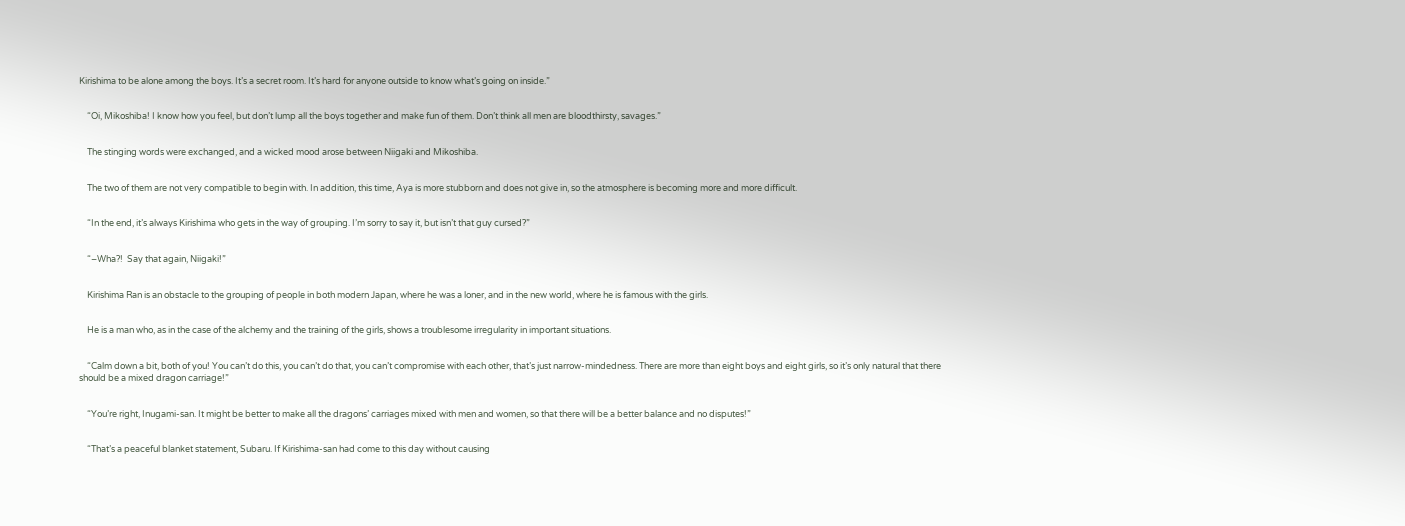Kirishima to be alone among the boys. It’s a secret room. It’s hard for anyone outside to know what’s going on inside.”


    “Oi, Mikoshiba! I know how you feel, but don’t lump all the boys together and make fun of them. Don’t think all men are bloodthirsty, savages.”


    The stinging words were exchanged, and a wicked mood arose between Niigaki and Mikoshiba.


    The two of them are not very compatible to begin with. In addition, this time, Aya is more stubborn and does not give in, so the atmosphere is becoming more and more difficult.


    “In the end, it’s always Kirishima who gets in the way of grouping. I’m sorry to say it, but isn’t that guy cursed?”


    “–Wha?!  Say that again, Niigaki!”


    Kirishima Ran is an obstacle to the grouping of people in both modern Japan, where he was a loner, and in the new world, where he is famous with the girls.


    He is a man who, as in the case of the alchemy and the training of the girls, shows a troublesome irregularity in important situations.


    “Calm down a bit, both of you! You can’t do this, you can’t do that, you can’t compromise with each other, that’s just narrow-mindedness. There are more than eight boys and eight girls, so it’s only natural that there should be a mixed dragon carriage!”


    “You’re right, Inugami-san. It might be better to make all the dragons’ carriages mixed with men and women, so that there will be a better balance and no disputes!”


    “That’s a peaceful blanket statement, Subaru. If Kirishima-san had come to this day without causing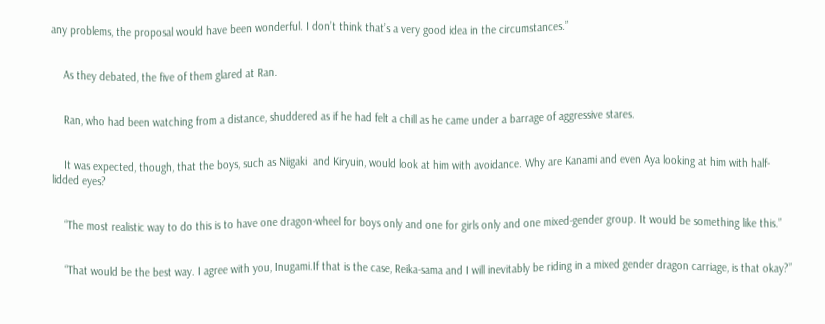any problems, the proposal would have been wonderful. I don’t think that’s a very good idea in the circumstances.”


    As they debated, the five of them glared at Ran.


    Ran, who had been watching from a distance, shuddered as if he had felt a chill as he came under a barrage of aggressive stares.


    It was expected, though, that the boys, such as Niigaki  and Kiryuin, would look at him with avoidance. Why are Kanami and even Aya looking at him with half-lidded eyes?


    “The most realistic way to do this is to have one dragon-wheel for boys only and one for girls only and one mixed-gender group. It would be something like this.”


    “That would be the best way. I agree with you, Inugami.If that is the case, Reika-sama and I will inevitably be riding in a mixed gender dragon carriage, is that okay?”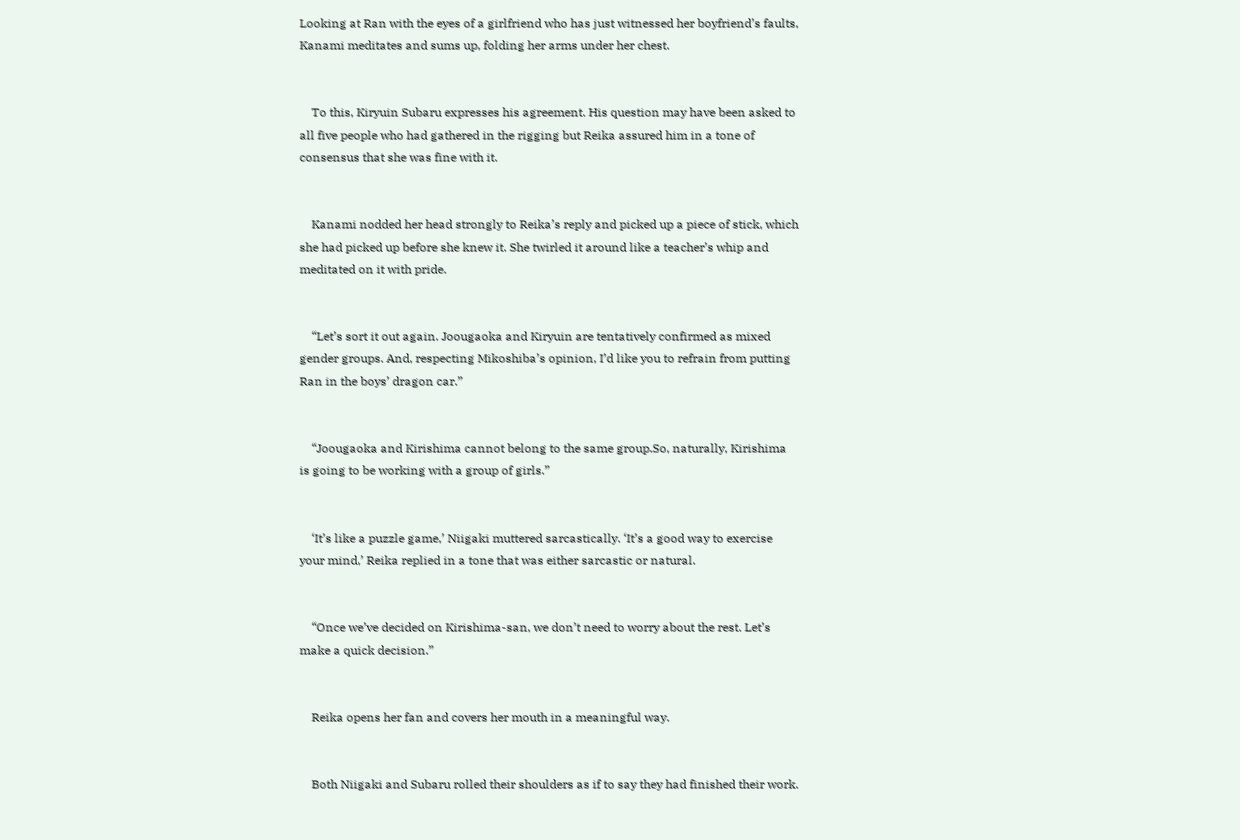Looking at Ran with the eyes of a girlfriend who has just witnessed her boyfriend’s faults, Kanami meditates and sums up, folding her arms under her chest.


    To this, Kiryuin Subaru expresses his agreement. His question may have been asked to all five people who had gathered in the rigging but Reika assured him in a tone of consensus that she was fine with it.


    Kanami nodded her head strongly to Reika’s reply and picked up a piece of stick, which she had picked up before she knew it. She twirled it around like a teacher’s whip and meditated on it with pride.


    “Let’s sort it out again. Joougaoka and Kiryuin are tentatively confirmed as mixed gender groups. And, respecting Mikoshiba’s opinion, I’d like you to refrain from putting Ran in the boys’ dragon car.”


    “Joougaoka and Kirishima cannot belong to the same group.So, naturally, Kirishima is going to be working with a group of girls.”


    ‘It’s like a puzzle game,’ Niigaki muttered sarcastically. ‘It’s a good way to exercise your mind,’ Reika replied in a tone that was either sarcastic or natural.


    “Once we’ve decided on Kirishima-san, we don’t need to worry about the rest. Let’s make a quick decision.”


    Reika opens her fan and covers her mouth in a meaningful way.


    Both Niigaki and Subaru rolled their shoulders as if to say they had finished their work.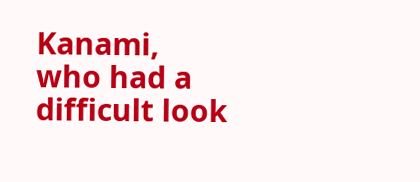Kanami, who had a difficult look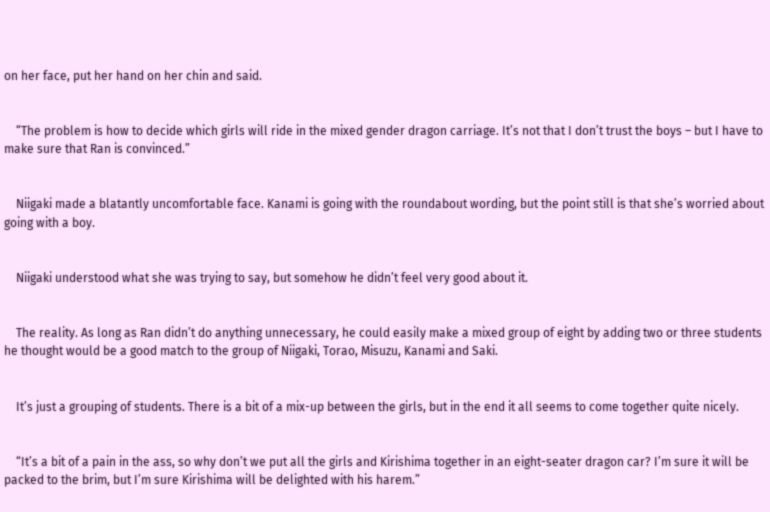on her face, put her hand on her chin and said.


    “The problem is how to decide which girls will ride in the mixed gender dragon carriage. It’s not that I don’t trust the boys – but I have to make sure that Ran is convinced.”


    Niigaki made a blatantly uncomfortable face. Kanami is going with the roundabout wording, but the point still is that she’s worried about going with a boy.


    Niigaki understood what she was trying to say, but somehow he didn’t feel very good about it.


    The reality. As long as Ran didn’t do anything unnecessary, he could easily make a mixed group of eight by adding two or three students he thought would be a good match to the group of Niigaki, Torao, Misuzu, Kanami and Saki.


    It’s just a grouping of students. There is a bit of a mix-up between the girls, but in the end it all seems to come together quite nicely.


    “It’s a bit of a pain in the ass, so why don’t we put all the girls and Kirishima together in an eight-seater dragon car? I’m sure it will be packed to the brim, but I’m sure Kirishima will be delighted with his harem.”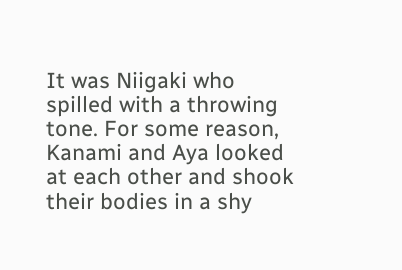It was Niigaki who spilled with a throwing tone. For some reason, Kanami and Aya looked at each other and shook their bodies in a shy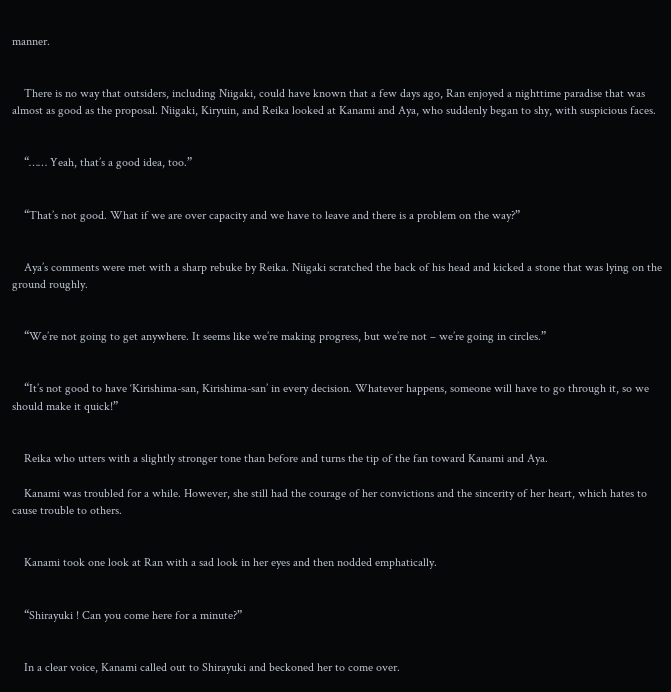manner.


    There is no way that outsiders, including Niigaki, could have known that a few days ago, Ran enjoyed a nighttime paradise that was almost as good as the proposal. Niigaki, Kiryuin, and Reika looked at Kanami and Aya, who suddenly began to shy, with suspicious faces.


    “…… Yeah, that’s a good idea, too.”


    “That’s not good. What if we are over capacity and we have to leave and there is a problem on the way?”


    Aya’s comments were met with a sharp rebuke by Reika. Niigaki scratched the back of his head and kicked a stone that was lying on the ground roughly.


    “We’re not going to get anywhere. It seems like we’re making progress, but we’re not – we’re going in circles.”


    “It’s not good to have ‘Kirishima-san, Kirishima-san’ in every decision. Whatever happens, someone will have to go through it, so we should make it quick!”


    Reika who utters with a slightly stronger tone than before and turns the tip of the fan toward Kanami and Aya.

    Kanami was troubled for a while. However, she still had the courage of her convictions and the sincerity of her heart, which hates to cause trouble to others.


    Kanami took one look at Ran with a sad look in her eyes and then nodded emphatically.


    “Shirayuki ! Can you come here for a minute?”


    In a clear voice, Kanami called out to Shirayuki and beckoned her to come over.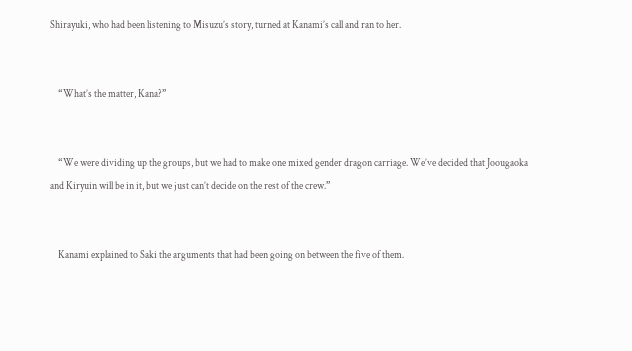Shirayuki, who had been listening to Misuzu’s story, turned at Kanami’s call and ran to her.


    “What’s the matter, Kana?”


    “We were dividing up the groups, but we had to make one mixed gender dragon carriage. We’ve decided that Joougaoka and Kiryuin will be in it, but we just can’t decide on the rest of the crew.”


    Kanami explained to Saki the arguments that had been going on between the five of them.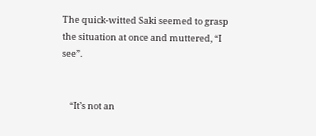The quick-witted Saki seemed to grasp the situation at once and muttered, “I see”.


    “It’s not an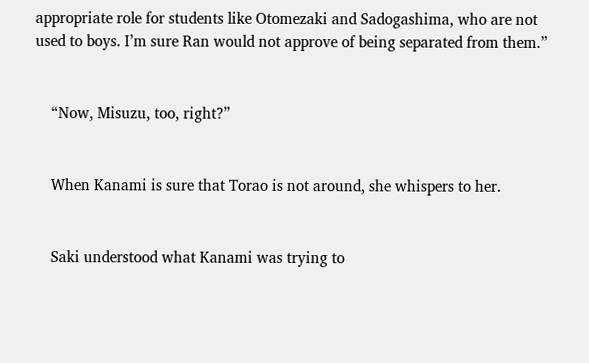appropriate role for students like Otomezaki and Sadogashima, who are not used to boys. I’m sure Ran would not approve of being separated from them.”


    “Now, Misuzu, too, right?”


    When Kanami is sure that Torao is not around, she whispers to her.


    Saki understood what Kanami was trying to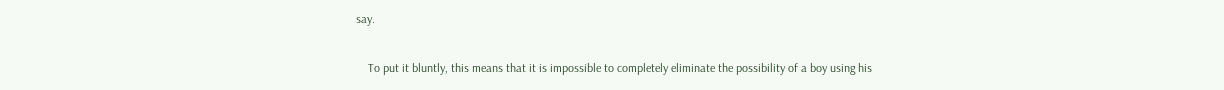say.


    To put it bluntly, this means that it is impossible to completely eliminate the possibility of a boy using his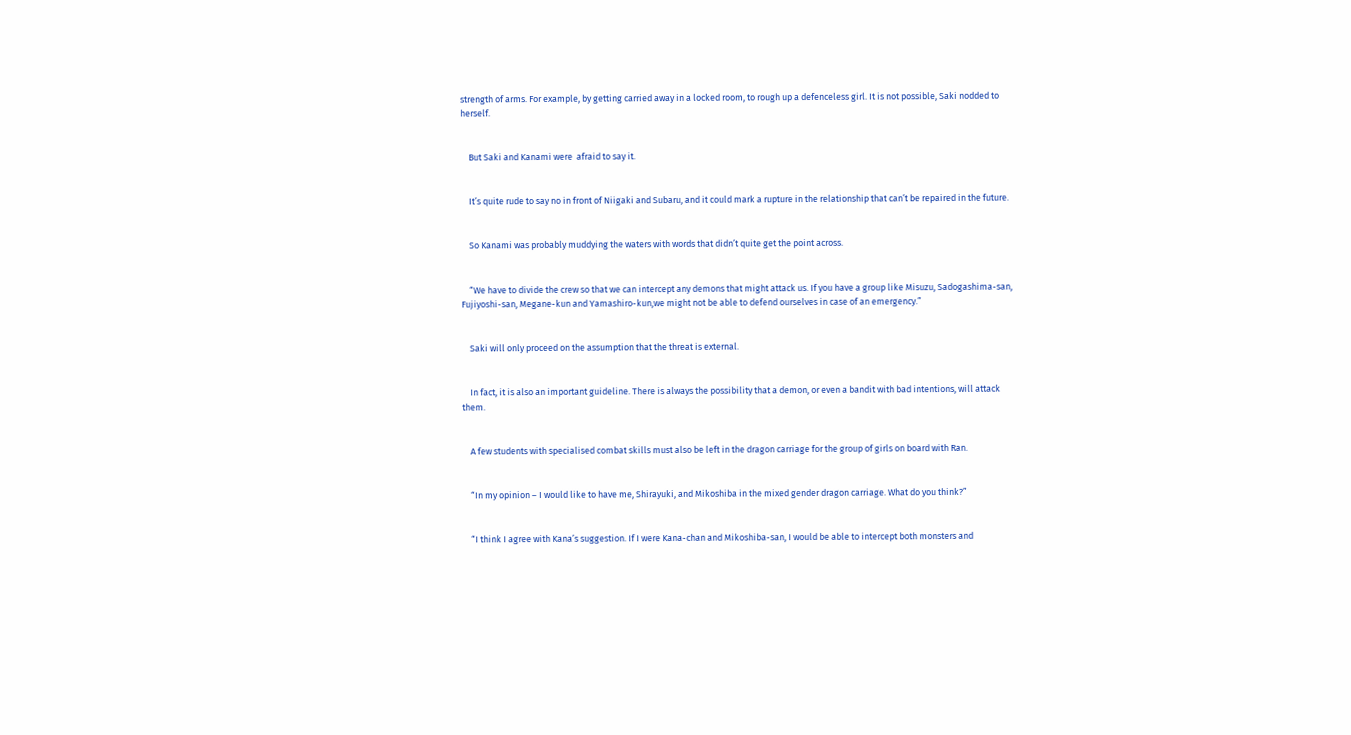strength of arms. For example, by getting carried away in a locked room, to rough up a defenceless girl. It is not possible, Saki nodded to herself.


    But Saki and Kanami were  afraid to say it.


    It’s quite rude to say no in front of Niigaki and Subaru, and it could mark a rupture in the relationship that can’t be repaired in the future.


    So Kanami was probably muddying the waters with words that didn’t quite get the point across.


    “We have to divide the crew so that we can intercept any demons that might attack us. If you have a group like Misuzu, Sadogashima-san, Fujiyoshi-san, Megane-kun and Yamashiro-kun,we might not be able to defend ourselves in case of an emergency.”


    Saki will only proceed on the assumption that the threat is external.


    In fact, it is also an important guideline. There is always the possibility that a demon, or even a bandit with bad intentions, will attack them.


    A few students with specialised combat skills must also be left in the dragon carriage for the group of girls on board with Ran.


    “In my opinion – I would like to have me, Shirayuki, and Mikoshiba in the mixed gender dragon carriage. What do you think?”


    “I think I agree with Kana’s suggestion. If I were Kana-chan and Mikoshiba-san, I would be able to intercept both monsters and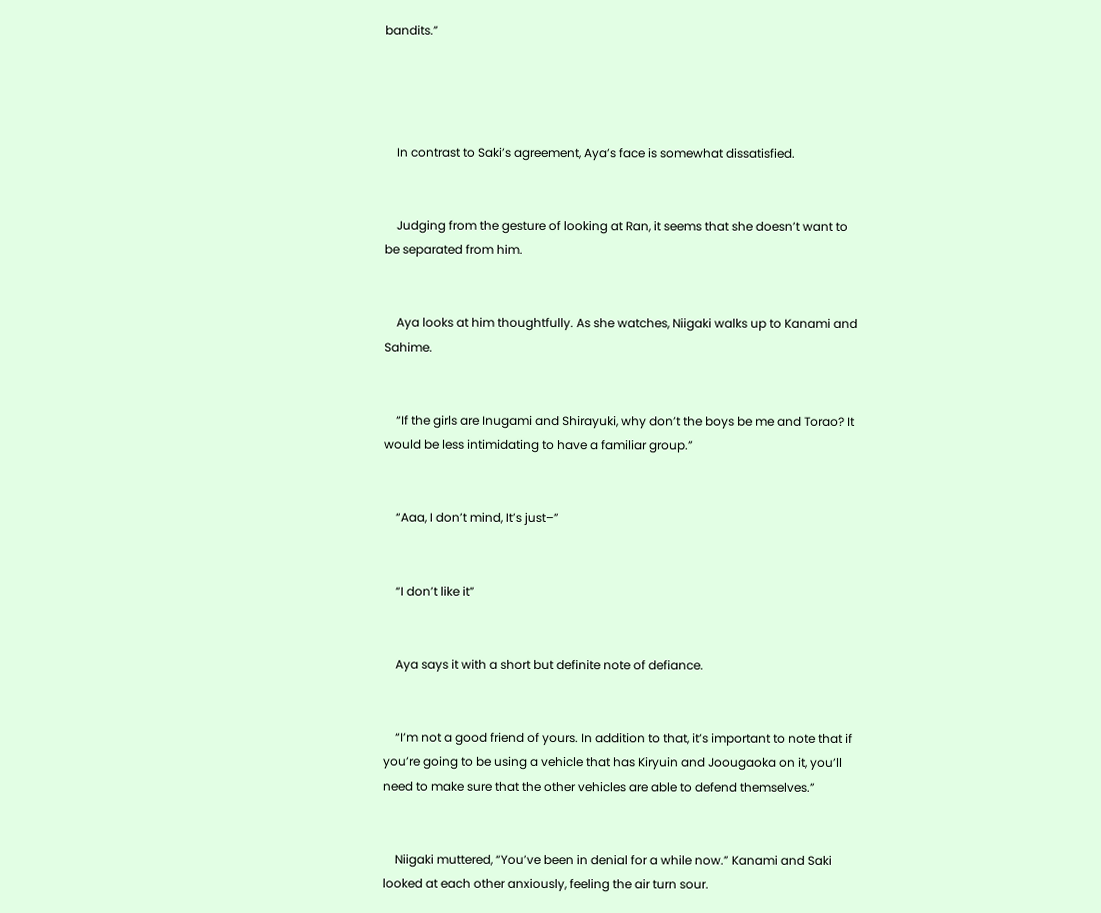bandits.”




    In contrast to Saki’s agreement, Aya’s face is somewhat dissatisfied.


    Judging from the gesture of looking at Ran, it seems that she doesn’t want to be separated from him.


    Aya looks at him thoughtfully. As she watches, Niigaki walks up to Kanami and Sahime.


    “If the girls are Inugami and Shirayuki, why don’t the boys be me and Torao? It would be less intimidating to have a familiar group.”


    “Aaa, I don’t mind, It’s just–”


    “I don’t like it”


    Aya says it with a short but definite note of defiance.


    “I’m not a good friend of yours. In addition to that, it’s important to note that if you’re going to be using a vehicle that has Kiryuin and Joougaoka on it, you’ll need to make sure that the other vehicles are able to defend themselves.”


    Niigaki muttered, “You’ve been in denial for a while now.” Kanami and Saki looked at each other anxiously, feeling the air turn sour.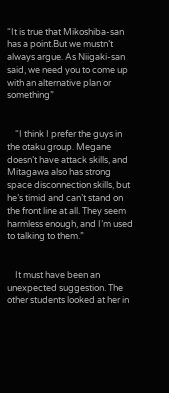“It is true that Mikoshiba-san has a point.But we mustn’t always argue. As Niigaki-san said, we need you to come up with an alternative plan or something”


    “I think I prefer the guys in the otaku group. Megane doesn’t have attack skills, and Mitagawa also has strong space disconnection skills, but he’s timid and can’t stand on the front line at all. They seem harmless enough, and I’m used to talking to them.”


    It must have been an unexpected suggestion. The other students looked at her in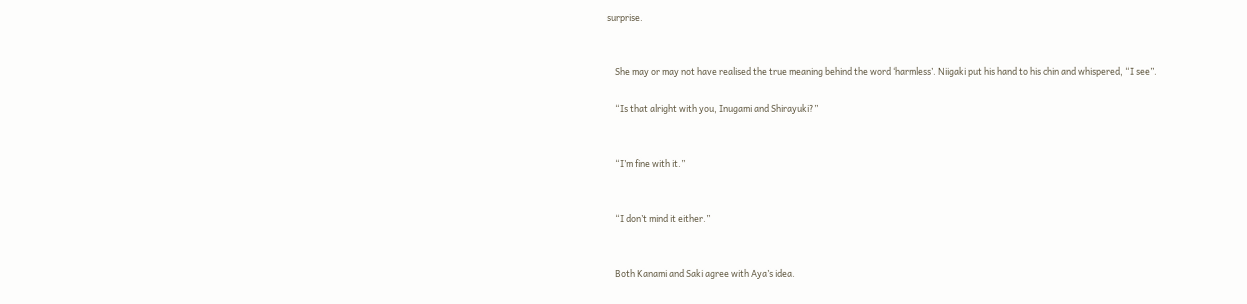surprise.


    She may or may not have realised the true meaning behind the word ‘harmless’. Niigaki put his hand to his chin and whispered, “I see”.

    “Is that alright with you, Inugami and Shirayuki?”


    “I’m fine with it.”


    “I don’t mind it either.”


    Both Kanami and Saki agree with Aya’s idea.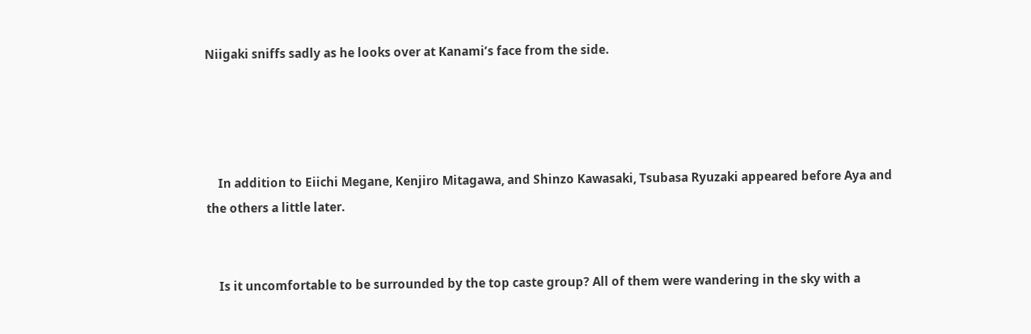Niigaki sniffs sadly as he looks over at Kanami’s face from the side.




    In addition to Eiichi Megane, Kenjiro Mitagawa, and Shinzo Kawasaki, Tsubasa Ryuzaki appeared before Aya and the others a little later.


    Is it uncomfortable to be surrounded by the top caste group? All of them were wandering in the sky with a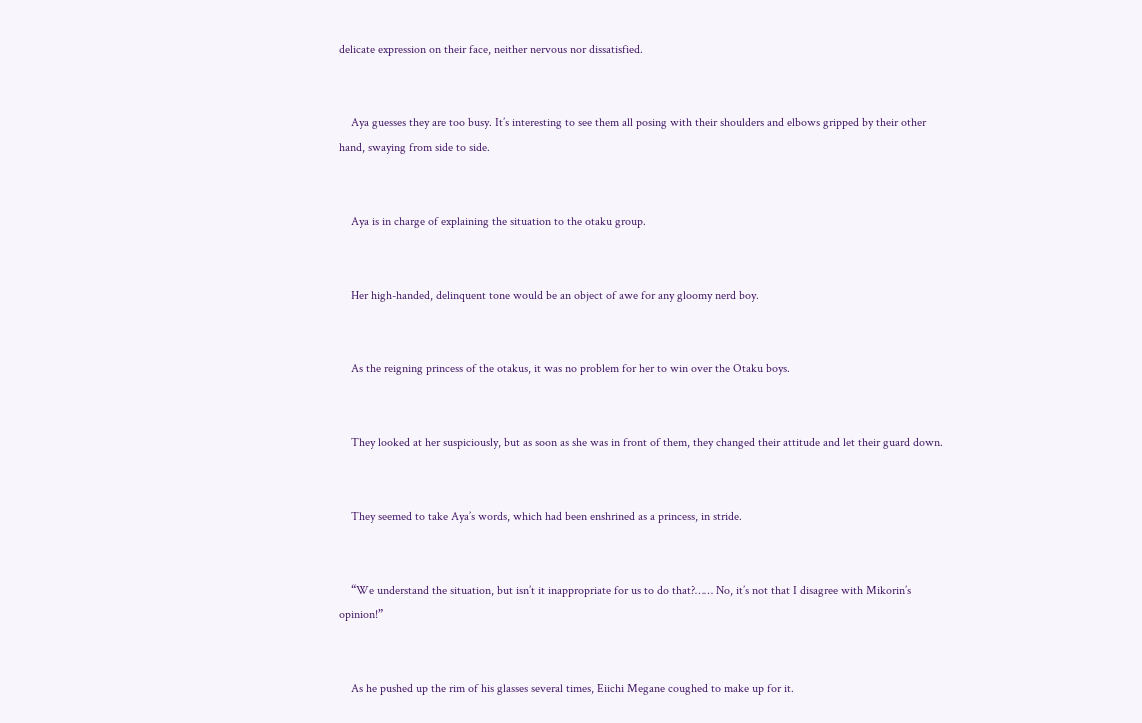delicate expression on their face, neither nervous nor dissatisfied.


    Aya guesses they are too busy. It’s interesting to see them all posing with their shoulders and elbows gripped by their other hand, swaying from side to side.


    Aya is in charge of explaining the situation to the otaku group.


    Her high-handed, delinquent tone would be an object of awe for any gloomy nerd boy.


    As the reigning princess of the otakus, it was no problem for her to win over the Otaku boys.


    They looked at her suspiciously, but as soon as she was in front of them, they changed their attitude and let their guard down.


    They seemed to take Aya’s words, which had been enshrined as a princess, in stride.


    “We understand the situation, but isn’t it inappropriate for us to do that?…… No, it’s not that I disagree with Mikorin’s opinion!”


    As he pushed up the rim of his glasses several times, Eiichi Megane coughed to make up for it.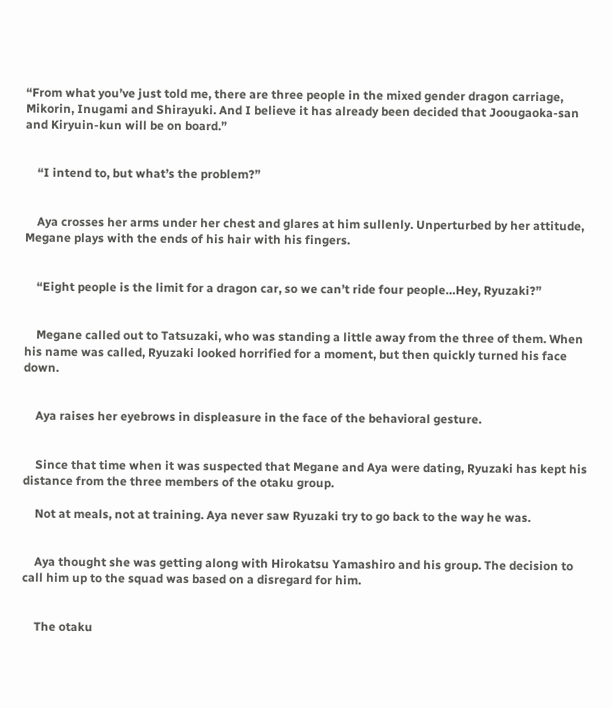“From what you’ve just told me, there are three people in the mixed gender dragon carriage, Mikorin, Inugami and Shirayuki. And I believe it has already been decided that Joougaoka-san and Kiryuin-kun will be on board.”


    “I intend to, but what’s the problem?”


    Aya crosses her arms under her chest and glares at him sullenly. Unperturbed by her attitude, Megane plays with the ends of his hair with his fingers.


    “Eight people is the limit for a dragon car, so we can’t ride four people…Hey, Ryuzaki?”


    Megane called out to Tatsuzaki, who was standing a little away from the three of them. When his name was called, Ryuzaki looked horrified for a moment, but then quickly turned his face down.


    Aya raises her eyebrows in displeasure in the face of the behavioral gesture.


    Since that time when it was suspected that Megane and Aya were dating, Ryuzaki has kept his distance from the three members of the otaku group.

    Not at meals, not at training. Aya never saw Ryuzaki try to go back to the way he was.


    Aya thought she was getting along with Hirokatsu Yamashiro and his group. The decision to call him up to the squad was based on a disregard for him.


    The otaku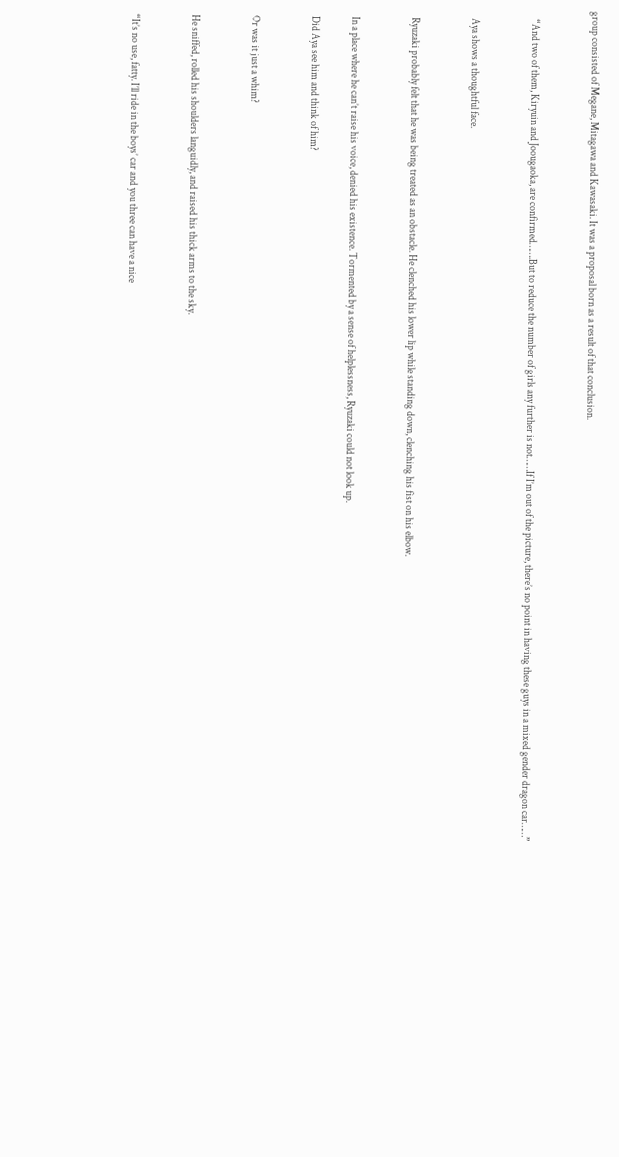group consisted of Megane, Mitagawa and Kawasaki. It was a proposal born as a result of that conclusion.


    “And two of them, Kiryuin and Joougaoka, are confirmed…….But to reduce the number of girls any further is not……If I’m out of the picture, there’s no point in having these guys in a mixed gender dragon car……”


    Aya shows a thoughtful face.


    Ryuzaki probably felt that he was being treated as an obstacle. He clenched his lower lip while standing down, clenching his fist on his elbow.


    In a place where he can’t raise his voice, denied his existence. Tormented by a sense of helplessness, Ryuzaki could not look up.

    Did Aya see him and think of him?


    Or was it just a whim?


    He sniffed, rolled his shoulders languidly, and raised his thick arms to the sky.


    “It’s no use, fatty. I’ll ride in the boys’ car and you three can have a nice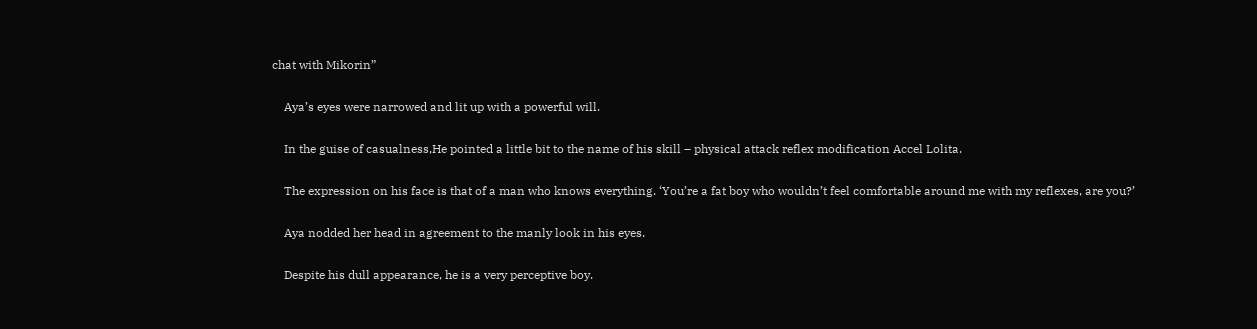chat with Mikorin”


    Aya’s eyes were narrowed and lit up with a powerful will.


    In the guise of casualness,He pointed a little bit to the name of his skill – physical attack reflex modification Accel Lolita.


    The expression on his face is that of a man who knows everything. ‘You’re a fat boy who wouldn’t feel comfortable around me with my reflexes, are you?’


    Aya nodded her head in agreement to the manly look in his eyes.


    Despite his dull appearance, he is a very perceptive boy.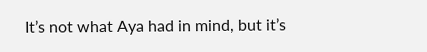It’s not what Aya had in mind, but it’s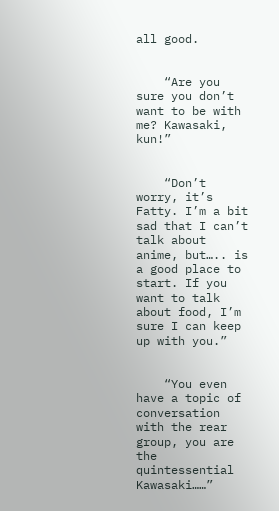all good.


    “Are you sure you don’t want to be with me? Kawasaki, kun!”


    “Don’t worry, it’s Fatty. I’m a bit sad that I can’t talk about anime, but….. is a good place to start. If you want to talk about food, I’m sure I can keep up with you.”


    “You even have a topic of conversation with the rear group, you are the quintessential Kawasaki……”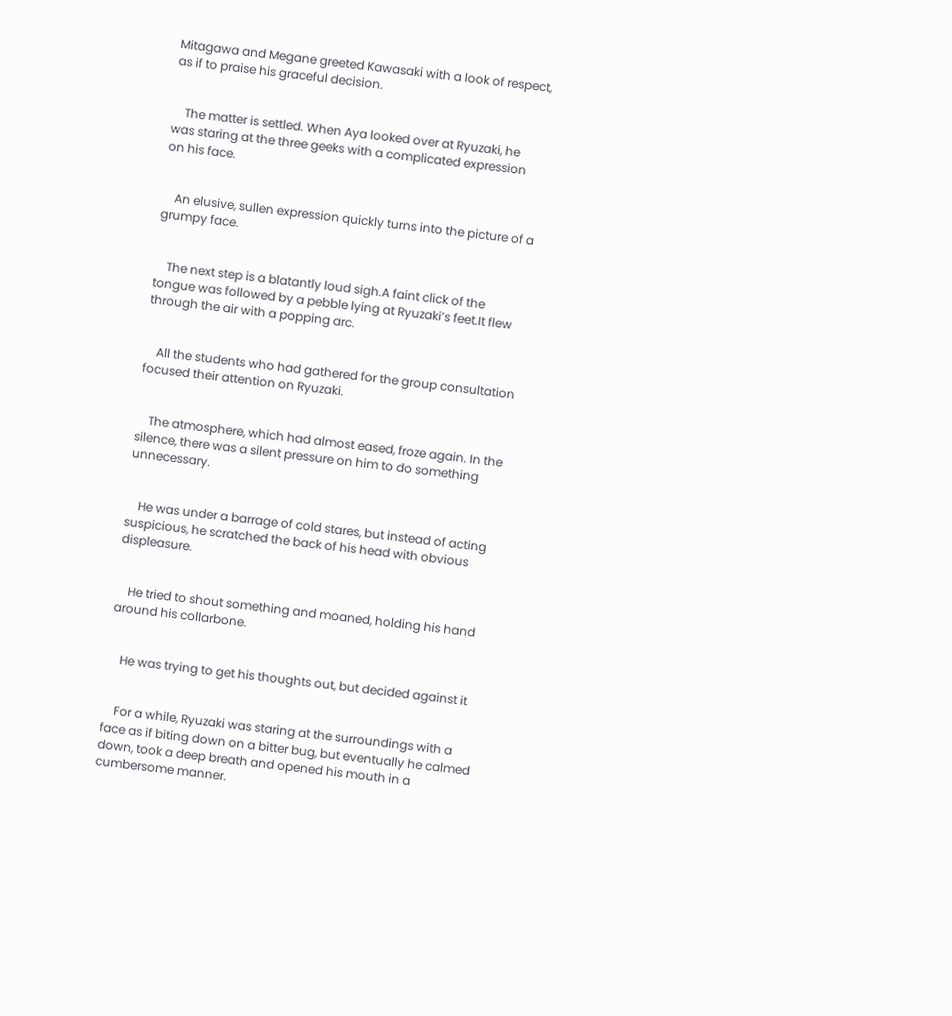Mitagawa and Megane greeted Kawasaki with a look of respect, as if to praise his graceful decision.


    The matter is settled. When Aya looked over at Ryuzaki, he was staring at the three geeks with a complicated expression on his face.


    An elusive, sullen expression quickly turns into the picture of a grumpy face.


    The next step is a blatantly loud sigh.A faint click of the tongue was followed by a pebble lying at Ryuzaki’s feet.It flew through the air with a popping arc.


    All the students who had gathered for the group consultation focused their attention on Ryuzaki.


    The atmosphere, which had almost eased, froze again. In the silence, there was a silent pressure on him to do something unnecessary.


    He was under a barrage of cold stares, but instead of acting suspicious, he scratched the back of his head with obvious displeasure.


    He tried to shout something and moaned, holding his hand around his collarbone.


    He was trying to get his thoughts out, but decided against it


    For a while, Ryuzaki was staring at the surroundings with a face as if biting down on a bitter bug, but eventually he calmed down, took a deep breath and opened his mouth in a cumbersome manner.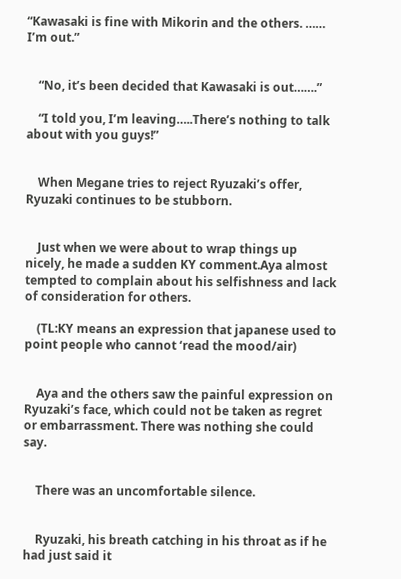“Kawasaki is fine with Mikorin and the others. …… I’m out.”


    “No, it’s been decided that Kawasaki is out…….”

    “I told you, I’m leaving…..There’s nothing to talk about with you guys!”


    When Megane tries to reject Ryuzaki’s offer, Ryuzaki continues to be stubborn.


    Just when we were about to wrap things up nicely, he made a sudden KY comment.Aya almost tempted to complain about his selfishness and lack of consideration for others.

    (TL:KY means an expression that japanese used to point people who cannot ‘read the mood/air)


    Aya and the others saw the painful expression on Ryuzaki’s face, which could not be taken as regret or embarrassment. There was nothing she could say.


    There was an uncomfortable silence.


    Ryuzaki, his breath catching in his throat as if he had just said it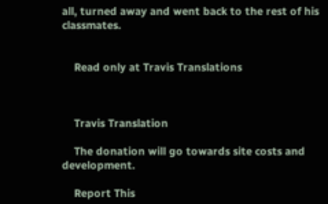all, turned away and went back to the rest of his classmates.


    Read only at Travis Translations



    Travis Translation

    The donation will go towards site costs and development.

    Report This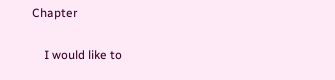Chapter

    I would like to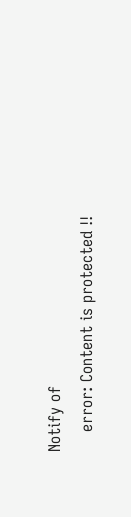Notify of
    error: Content is protected !!